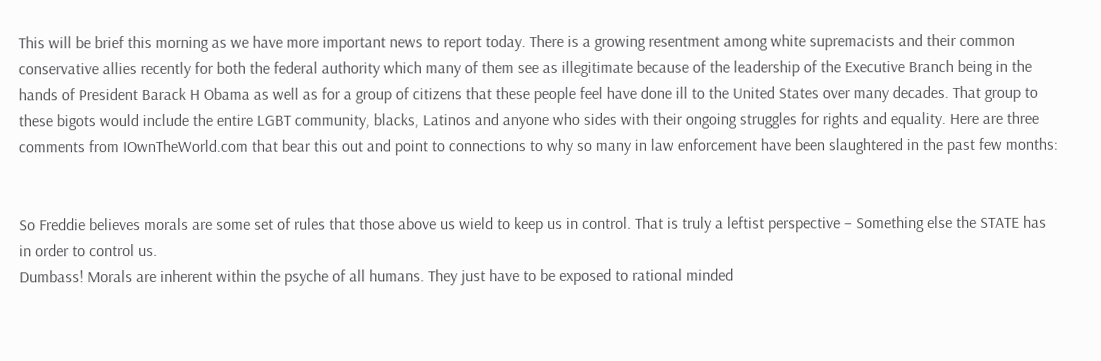This will be brief this morning as we have more important news to report today. There is a growing resentment among white supremacists and their common conservative allies recently for both the federal authority which many of them see as illegitimate because of the leadership of the Executive Branch being in the hands of President Barack H Obama as well as for a group of citizens that these people feel have done ill to the United States over many decades. That group to these bigots would include the entire LGBT community, blacks, Latinos and anyone who sides with their ongoing struggles for rights and equality. Here are three comments from IOwnTheWorld.com that bear this out and point to connections to why so many in law enforcement have been slaughtered in the past few months:


So Freddie believes morals are some set of rules that those above us wield to keep us in control. That is truly a leftist perspective – Something else the STATE has in order to control us.
Dumbass! Morals are inherent within the psyche of all humans. They just have to be exposed to rational minded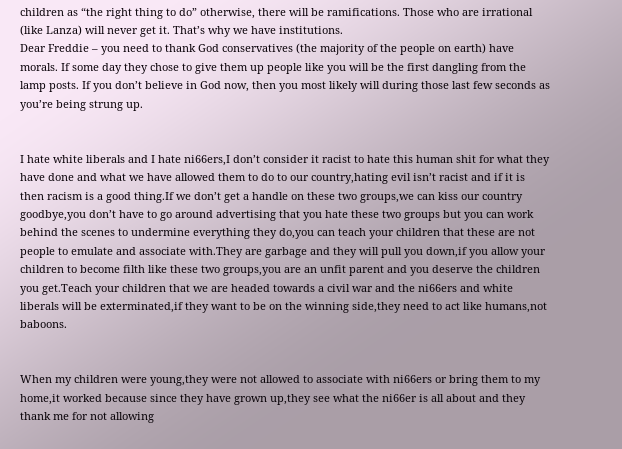children as “the right thing to do” otherwise, there will be ramifications. Those who are irrational (like Lanza) will never get it. That’s why we have institutions.
Dear Freddie – you need to thank God conservatives (the majority of the people on earth) have morals. If some day they chose to give them up people like you will be the first dangling from the lamp posts. If you don’t believe in God now, then you most likely will during those last few seconds as you’re being strung up.


I hate white liberals and I hate ni66ers,I don’t consider it racist to hate this human shit for what they have done and what we have allowed them to do to our country,hating evil isn’t racist and if it is then racism is a good thing.If we don’t get a handle on these two groups,we can kiss our country goodbye,you don’t have to go around advertising that you hate these two groups but you can work behind the scenes to undermine everything they do,you can teach your children that these are not people to emulate and associate with.They are garbage and they will pull you down,if you allow your children to become filth like these two groups,you are an unfit parent and you deserve the children you get.Teach your children that we are headed towards a civil war and the ni66ers and white liberals will be exterminated,if they want to be on the winning side,they need to act like humans,not baboons.


When my children were young,they were not allowed to associate with ni66ers or bring them to my home,it worked because since they have grown up,they see what the ni66er is all about and they thank me for not allowing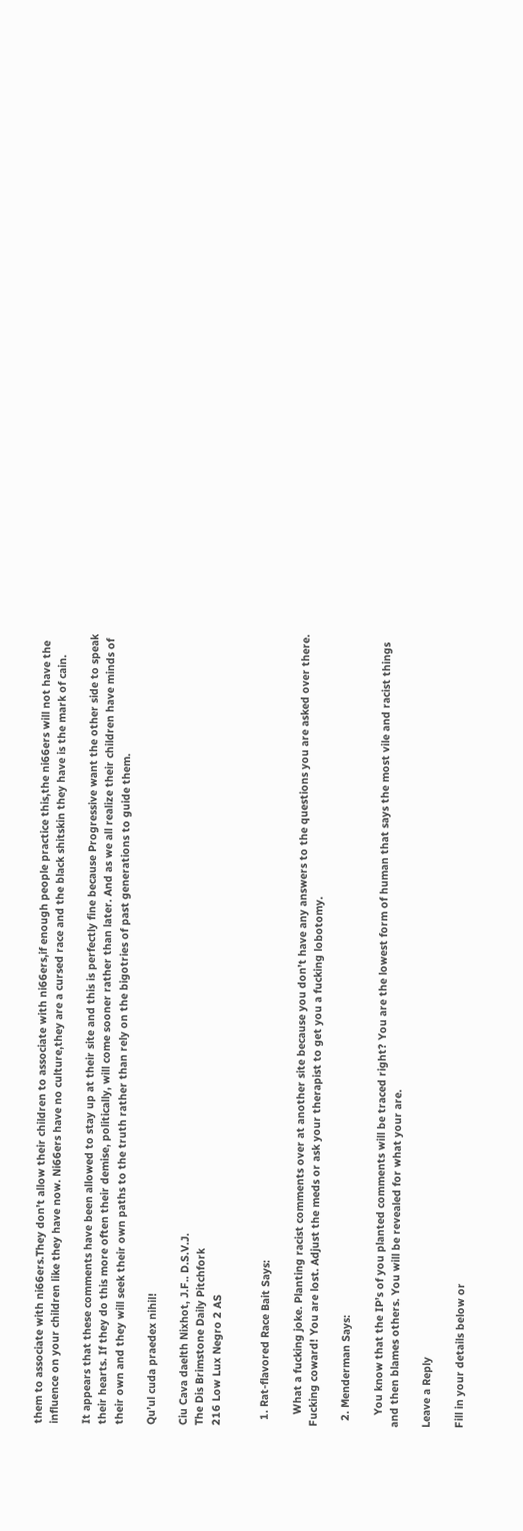them to associate with ni66ers.They don’t allow their children to associate with ni66ers,if enough people practice this,the ni66ers will not have the influence on your children like they have now. Ni66ers have no culture,they are a cursed race and the black shitskin they have is the mark of cain.

It appears that these comments have been allowed to stay up at their site and this is perfectly fine because Progressive want the other side to speak their hearts. If they do this more often their demise, politically, will come sooner rather than later. And as we all realize their children have minds of their own and they will seek their own paths to the truth rather than rely on the bigotries of past generations to guide them.

Qu’ul cuda praedex nihil!

Ciu Cava daelth Nixhot, J.F.. D.S.V.J.
The Dis Brimstone Daily Pitchfork
216 Low Lux Negro 2 AS


  1. Rat-flavored Race Bait Says:

    What a fucking joke. Planting racist comments over at another site because you don’t have any answers to the questions you are asked over there. Fucking coward! You are lost. Adjust the meds or ask your therapist to get you a fucking lobotomy.

  2. Menderman Says:

    You know that the IP’s of you planted comments will be traced right? You are the lowest form of human that says the most vile and racist things and then blames others. You will be revealed for what your are.

Leave a Reply

Fill in your details below or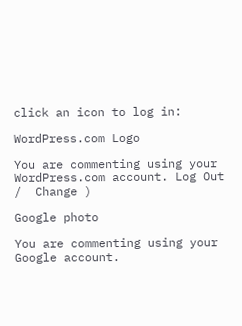click an icon to log in:

WordPress.com Logo

You are commenting using your WordPress.com account. Log Out /  Change )

Google photo

You are commenting using your Google account.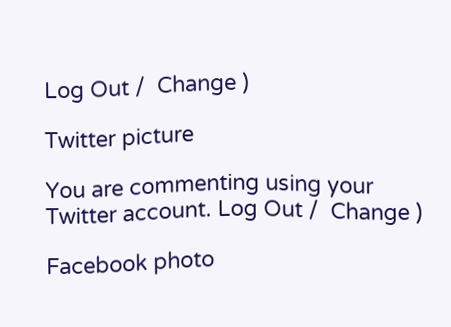Log Out /  Change )

Twitter picture

You are commenting using your Twitter account. Log Out /  Change )

Facebook photo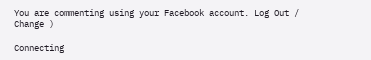You are commenting using your Facebook account. Log Out /  Change )

Connecting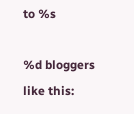to %s

%d bloggers like this: